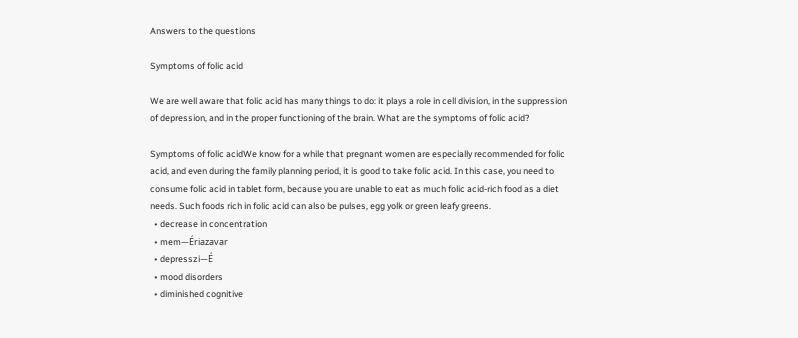Answers to the questions

Symptoms of folic acid

We are well aware that folic acid has many things to do: it plays a role in cell division, in the suppression of depression, and in the proper functioning of the brain. What are the symptoms of folic acid?

Symptoms of folic acidWe know for a while that pregnant women are especially recommended for folic acid, and even during the family planning period, it is good to take folic acid. In this case, you need to consume folic acid in tablet form, because you are unable to eat as much folic acid-rich food as a diet needs. Such foods rich in folic acid can also be pulses, egg yolk or green leafy greens.
  • decrease in concentration
  • mem—Ériazavar
  • depresszi—É
  • mood disorders
  • diminished cognitive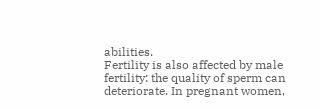abilities.
Fertility is also affected by male fertility: the quality of sperm can deteriorate. In pregnant women,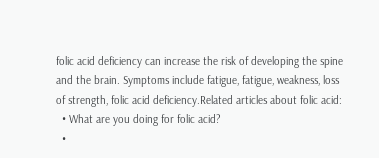folic acid deficiency can increase the risk of developing the spine and the brain. Symptoms include fatigue, fatigue, weakness, loss of strength, folic acid deficiency.Related articles about folic acid:
  • What are you doing for folic acid?
  •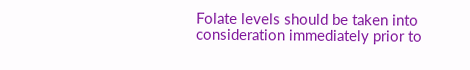Folate levels should be taken into consideration immediately prior to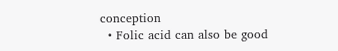conception
  • Folic acid can also be good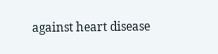against heart disease